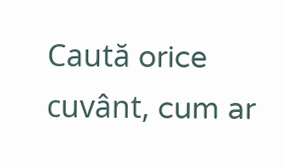Caută orice cuvânt, cum ar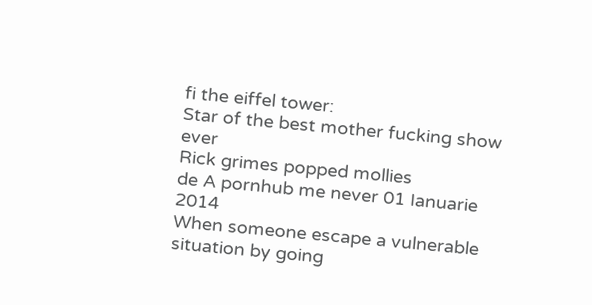fi the eiffel tower:
Star of the best mother fucking show ever
Rick grimes popped mollies
de A pornhub me never 01 Ianuarie 2014
When someone escape a vulnerable situation by going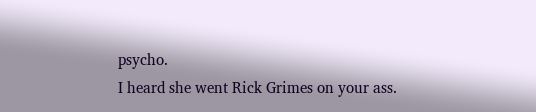psycho.
I heard she went Rick Grimes on your ass.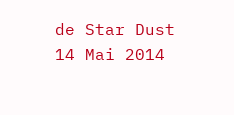de Star Dust 14 Mai 2014